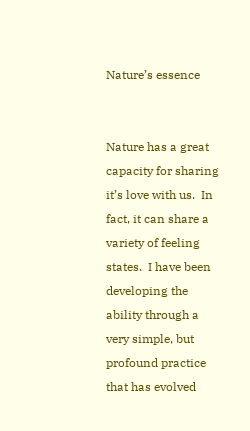Nature’s essence


Nature has a great capacity for sharing it’s love with us.  In fact, it can share a variety of feeling states.  I have been developing the ability through a very simple, but profound practice that has evolved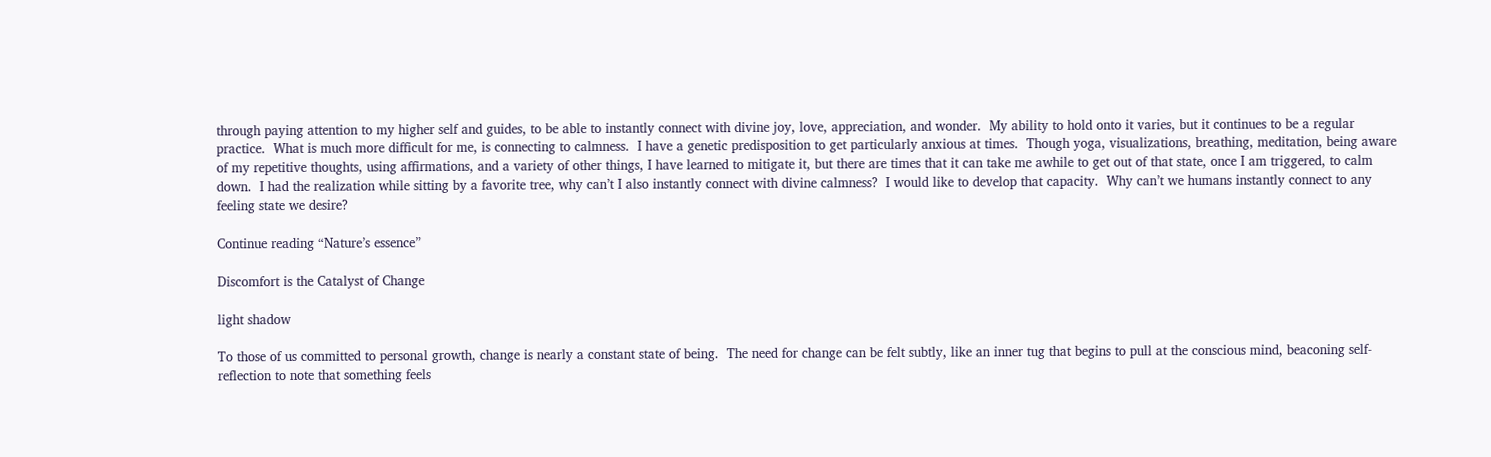through paying attention to my higher self and guides, to be able to instantly connect with divine joy, love, appreciation, and wonder.  My ability to hold onto it varies, but it continues to be a regular practice.  What is much more difficult for me, is connecting to calmness.  I have a genetic predisposition to get particularly anxious at times.  Though yoga, visualizations, breathing, meditation, being aware of my repetitive thoughts, using affirmations, and a variety of other things, I have learned to mitigate it, but there are times that it can take me awhile to get out of that state, once I am triggered, to calm down.  I had the realization while sitting by a favorite tree, why can’t I also instantly connect with divine calmness?  I would like to develop that capacity.  Why can’t we humans instantly connect to any feeling state we desire?

Continue reading “Nature’s essence”

Discomfort is the Catalyst of Change

light shadow

To those of us committed to personal growth, change is nearly a constant state of being.  The need for change can be felt subtly, like an inner tug that begins to pull at the conscious mind, beaconing self-reflection to note that something feels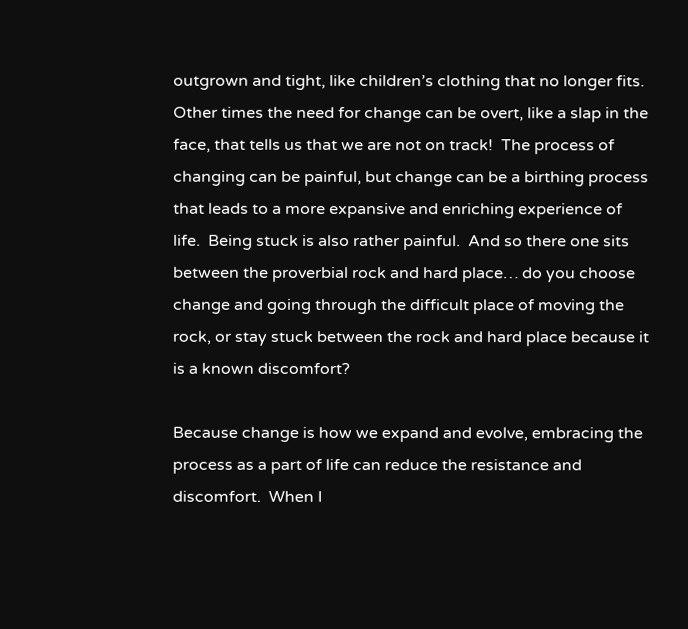outgrown and tight, like children’s clothing that no longer fits.  Other times the need for change can be overt, like a slap in the face, that tells us that we are not on track!  The process of changing can be painful, but change can be a birthing process that leads to a more expansive and enriching experience of life.  Being stuck is also rather painful.  And so there one sits between the proverbial rock and hard place… do you choose change and going through the difficult place of moving the rock, or stay stuck between the rock and hard place because it is a known discomfort?

Because change is how we expand and evolve, embracing the process as a part of life can reduce the resistance and discomfort.  When I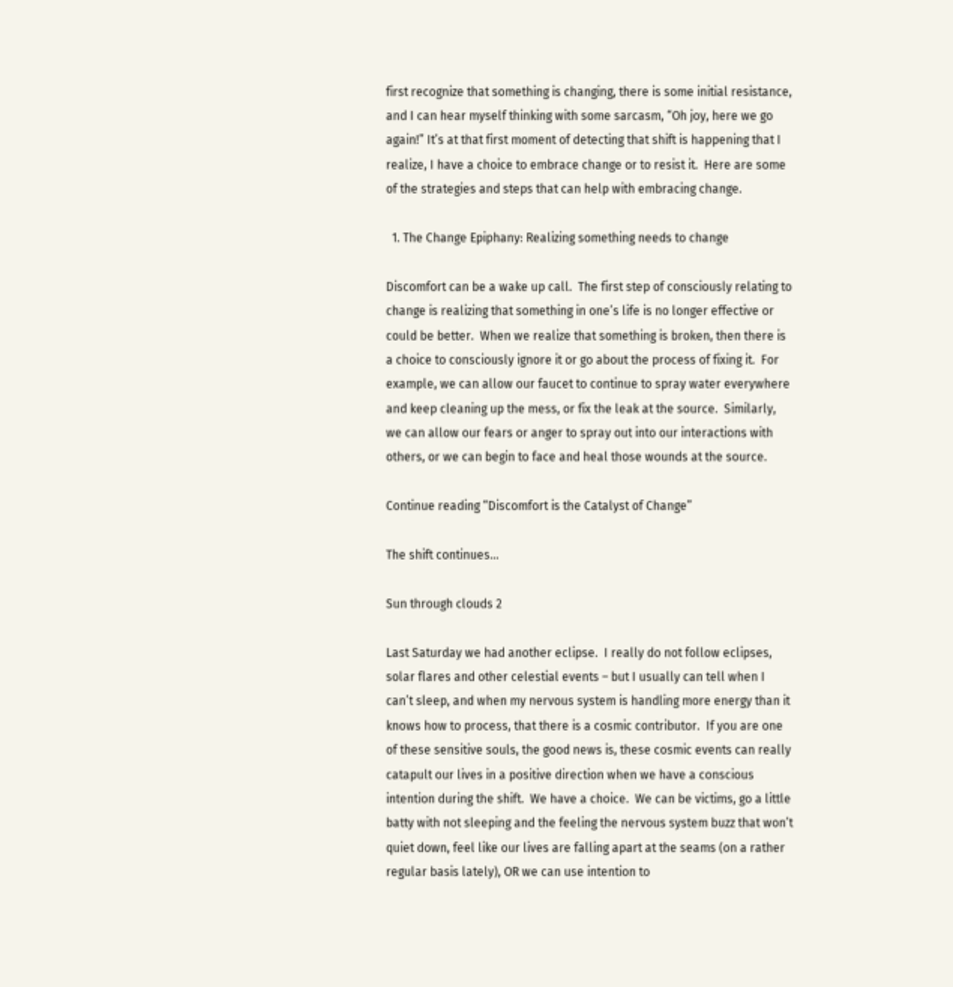first recognize that something is changing, there is some initial resistance, and I can hear myself thinking with some sarcasm, “Oh joy, here we go again!” It’s at that first moment of detecting that shift is happening that I realize, I have a choice to embrace change or to resist it.  Here are some of the strategies and steps that can help with embracing change.

  1. The Change Epiphany: Realizing something needs to change

Discomfort can be a wake up call.  The first step of consciously relating to change is realizing that something in one’s life is no longer effective or could be better.  When we realize that something is broken, then there is a choice to consciously ignore it or go about the process of fixing it.  For example, we can allow our faucet to continue to spray water everywhere and keep cleaning up the mess, or fix the leak at the source.  Similarly, we can allow our fears or anger to spray out into our interactions with others, or we can begin to face and heal those wounds at the source.

Continue reading “Discomfort is the Catalyst of Change”

The shift continues…

Sun through clouds 2

Last Saturday we had another eclipse.  I really do not follow eclipses, solar flares and other celestial events – but I usually can tell when I can’t sleep, and when my nervous system is handling more energy than it knows how to process, that there is a cosmic contributor.  If you are one of these sensitive souls, the good news is, these cosmic events can really catapult our lives in a positive direction when we have a conscious intention during the shift.  We have a choice.  We can be victims, go a little batty with not sleeping and the feeling the nervous system buzz that won’t quiet down, feel like our lives are falling apart at the seams (on a rather regular basis lately), OR we can use intention to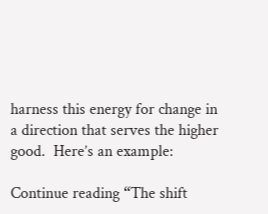harness this energy for change in a direction that serves the higher good.  Here’s an example:

Continue reading “The shift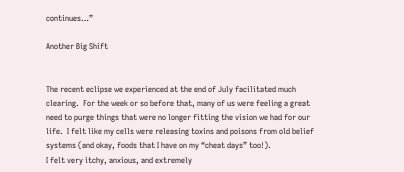continues…”

Another Big Shift


The recent eclipse we experienced at the end of July facilitated much clearing.  For the week or so before that, many of us were feeling a great need to purge things that were no longer fitting the vision we had for our life.  I felt like my cells were releasing toxins and poisons from old belief systems (and okay, foods that I have on my “cheat days” too!).
I felt very itchy, anxious, and extremely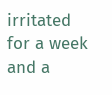irritated for a week and a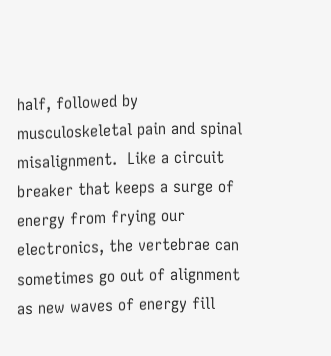half, followed by musculoskeletal pain and spinal misalignment.  Like a circuit breaker that keeps a surge of energy from frying our electronics, the vertebrae can sometimes go out of alignment as new waves of energy fill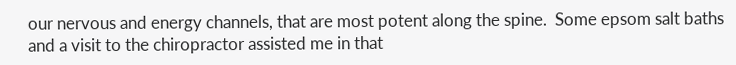our nervous and energy channels, that are most potent along the spine.  Some epsom salt baths and a visit to the chiropractor assisted me in that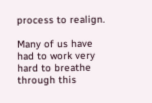process to realign.

Many of us have had to work very hard to breathe through this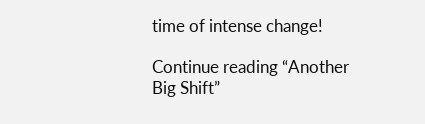time of intense change!

Continue reading “Another Big Shift”